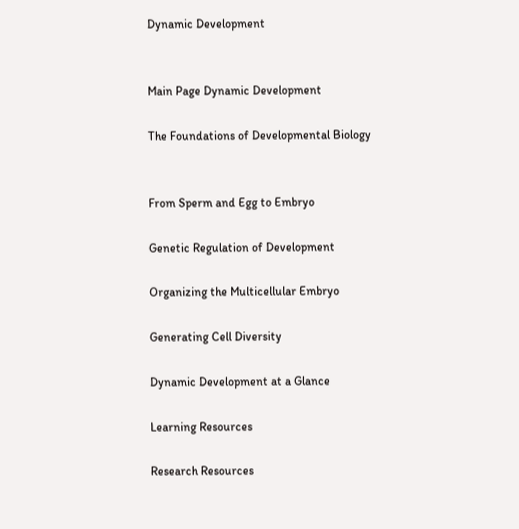Dynamic Development


Main Page Dynamic Development

The Foundations of Developmental Biology


From Sperm and Egg to Embryo

Genetic Regulation of Development

Organizing the Multicellular Embryo

Generating Cell Diversity

Dynamic Development at a Glance

Learning Resources

Research Resources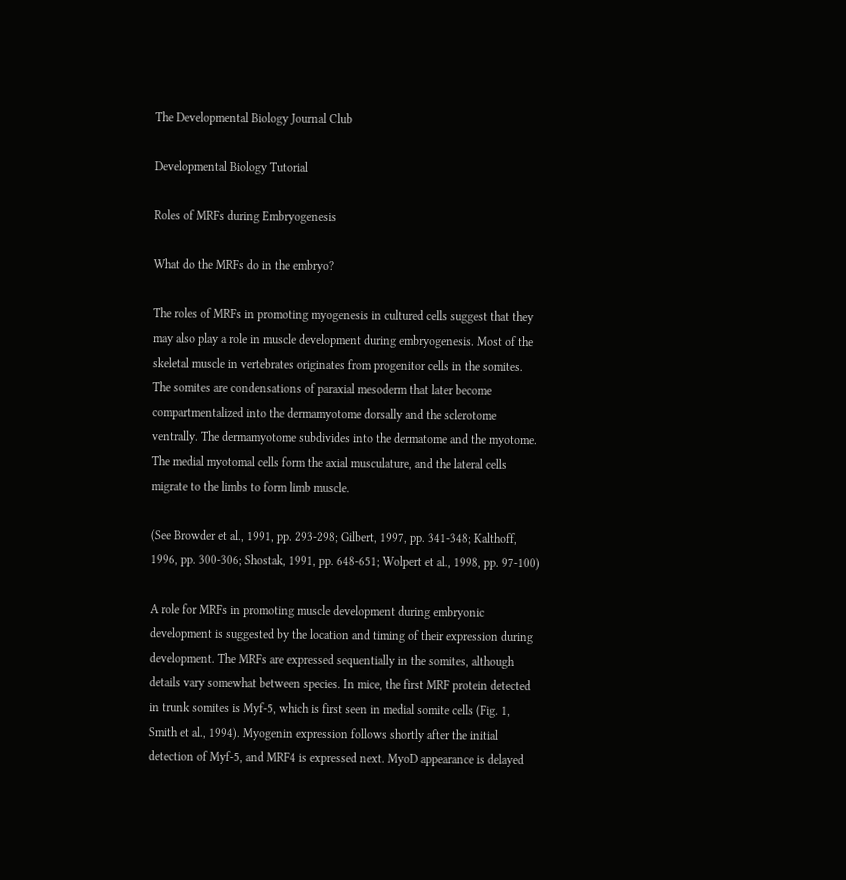The Developmental Biology Journal Club

Developmental Biology Tutorial

Roles of MRFs during Embryogenesis

What do the MRFs do in the embryo?

The roles of MRFs in promoting myogenesis in cultured cells suggest that they may also play a role in muscle development during embryogenesis. Most of the skeletal muscle in vertebrates originates from progenitor cells in the somites. The somites are condensations of paraxial mesoderm that later become compartmentalized into the dermamyotome dorsally and the sclerotome ventrally. The dermamyotome subdivides into the dermatome and the myotome. The medial myotomal cells form the axial musculature, and the lateral cells migrate to the limbs to form limb muscle.

(See Browder et al., 1991, pp. 293-298; Gilbert, 1997, pp. 341-348; Kalthoff, 1996, pp. 300-306; Shostak, 1991, pp. 648-651; Wolpert et al., 1998, pp. 97-100)

A role for MRFs in promoting muscle development during embryonic development is suggested by the location and timing of their expression during development. The MRFs are expressed sequentially in the somites, although details vary somewhat between species. In mice, the first MRF protein detected in trunk somites is Myf-5, which is first seen in medial somite cells (Fig. 1, Smith et al., 1994). Myogenin expression follows shortly after the initial detection of Myf-5, and MRF4 is expressed next. MyoD appearance is delayed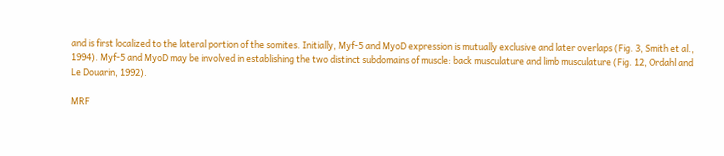and is first localized to the lateral portion of the somites. Initially, Myf-5 and MyoD expression is mutually exclusive and later overlaps (Fig. 3, Smith et al., 1994). Myf-5 and MyoD may be involved in establishing the two distinct subdomains of muscle: back musculature and limb musculature (Fig. 12, Ordahl and Le Douarin, 1992).

MRF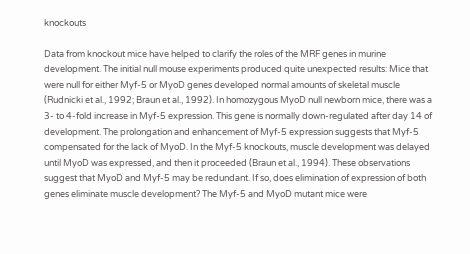knockouts

Data from knockout mice have helped to clarify the roles of the MRF genes in murine development. The initial null mouse experiments produced quite unexpected results: Mice that were null for either Myf-5 or MyoD genes developed normal amounts of skeletal muscle (Rudnicki et al., 1992; Braun et al., 1992). In homozygous MyoD null newborn mice, there was a 3- to 4-fold increase in Myf-5 expression. This gene is normally down-regulated after day 14 of development. The prolongation and enhancement of Myf-5 expression suggests that Myf-5 compensated for the lack of MyoD. In the Myf-5 knockouts, muscle development was delayed until MyoD was expressed, and then it proceeded (Braun et al., 1994). These observations suggest that MyoD and Myf-5 may be redundant. If so, does elimination of expression of both genes eliminate muscle development? The Myf-5 and MyoD mutant mice were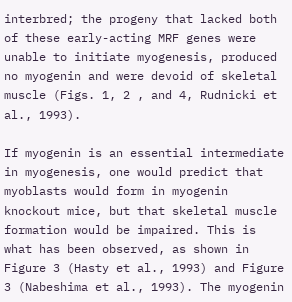interbred; the progeny that lacked both of these early-acting MRF genes were unable to initiate myogenesis, produced no myogenin and were devoid of skeletal muscle (Figs. 1, 2 , and 4, Rudnicki et al., 1993).

If myogenin is an essential intermediate in myogenesis, one would predict that myoblasts would form in myogenin knockout mice, but that skeletal muscle formation would be impaired. This is what has been observed, as shown in Figure 3 (Hasty et al., 1993) and Figure 3 (Nabeshima et al., 1993). The myogenin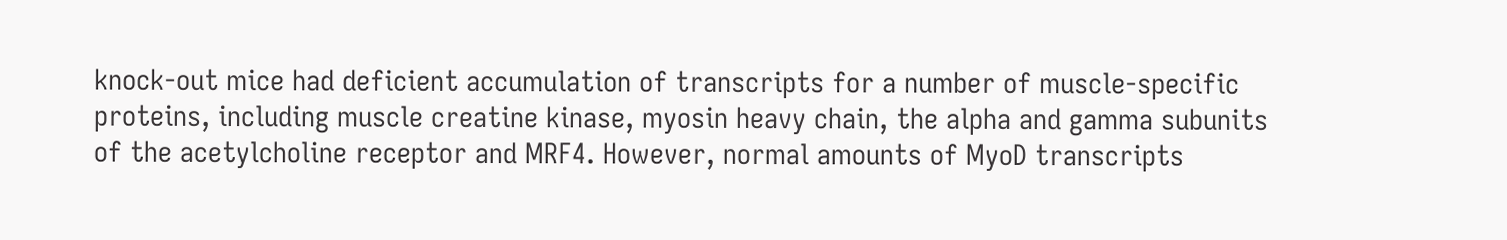knock-out mice had deficient accumulation of transcripts for a number of muscle-specific proteins, including muscle creatine kinase, myosin heavy chain, the alpha and gamma subunits of the acetylcholine receptor and MRF4. However, normal amounts of MyoD transcripts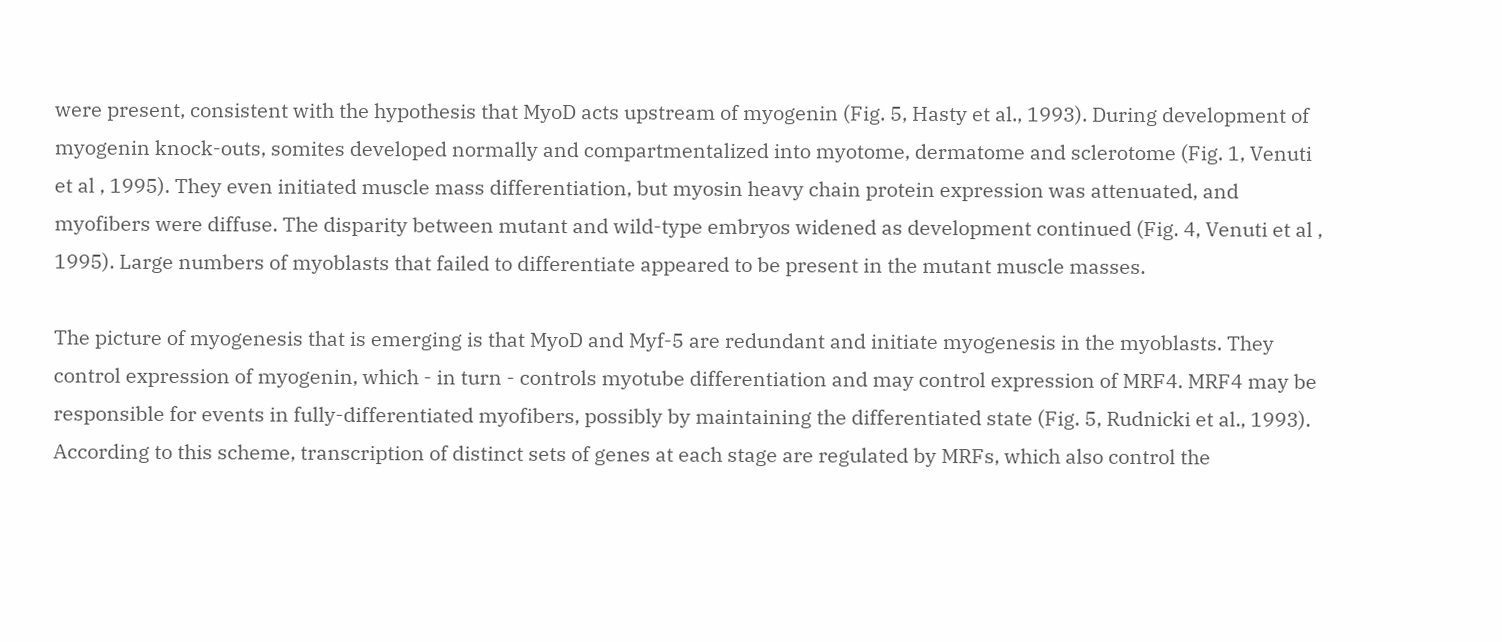were present, consistent with the hypothesis that MyoD acts upstream of myogenin (Fig. 5, Hasty et al., 1993). During development of myogenin knock-outs, somites developed normally and compartmentalized into myotome, dermatome and sclerotome (Fig. 1, Venuti et al , 1995). They even initiated muscle mass differentiation, but myosin heavy chain protein expression was attenuated, and myofibers were diffuse. The disparity between mutant and wild-type embryos widened as development continued (Fig. 4, Venuti et al , 1995). Large numbers of myoblasts that failed to differentiate appeared to be present in the mutant muscle masses.

The picture of myogenesis that is emerging is that MyoD and Myf-5 are redundant and initiate myogenesis in the myoblasts. They control expression of myogenin, which - in turn - controls myotube differentiation and may control expression of MRF4. MRF4 may be responsible for events in fully-differentiated myofibers, possibly by maintaining the differentiated state (Fig. 5, Rudnicki et al., 1993). According to this scheme, transcription of distinct sets of genes at each stage are regulated by MRFs, which also control the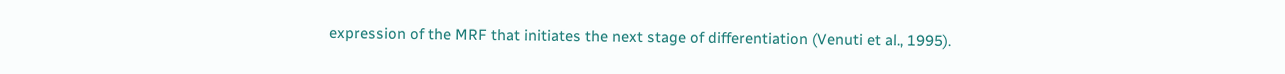expression of the MRF that initiates the next stage of differentiation (Venuti et al., 1995).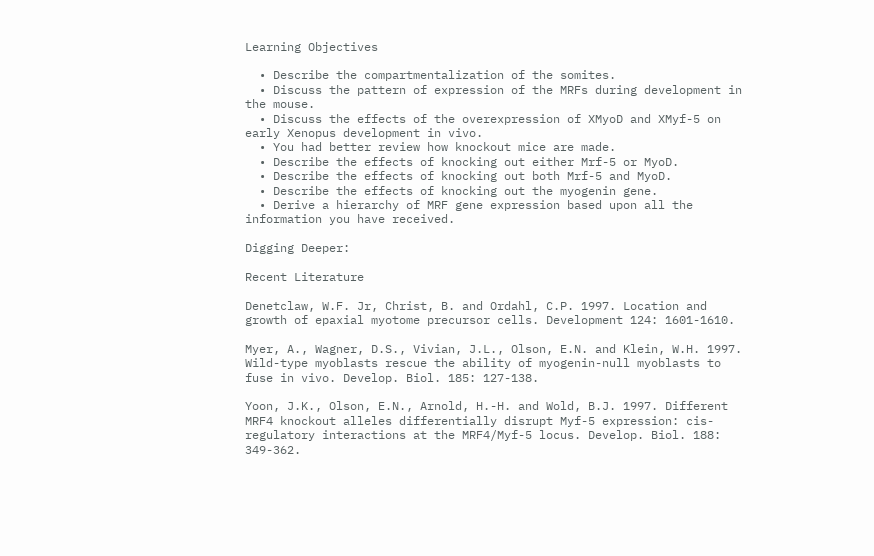Learning Objectives

  • Describe the compartmentalization of the somites.
  • Discuss the pattern of expression of the MRFs during development in the mouse.
  • Discuss the effects of the overexpression of XMyoD and XMyf-5 on early Xenopus development in vivo.
  • You had better review how knockout mice are made.
  • Describe the effects of knocking out either Mrf-5 or MyoD.
  • Describe the effects of knocking out both Mrf-5 and MyoD.
  • Describe the effects of knocking out the myogenin gene.
  • Derive a hierarchy of MRF gene expression based upon all the information you have received.

Digging Deeper:

Recent Literature

Denetclaw, W.F. Jr, Christ, B. and Ordahl, C.P. 1997. Location and growth of epaxial myotome precursor cells. Development 124: 1601-1610.

Myer, A., Wagner, D.S., Vivian, J.L., Olson, E.N. and Klein, W.H. 1997. Wild-type myoblasts rescue the ability of myogenin-null myoblasts to fuse in vivo. Develop. Biol. 185: 127-138.

Yoon, J.K., Olson, E.N., Arnold, H.-H. and Wold, B.J. 1997. Different MRF4 knockout alleles differentially disrupt Myf-5 expression: cis-regulatory interactions at the MRF4/Myf-5 locus. Develop. Biol. 188: 349-362.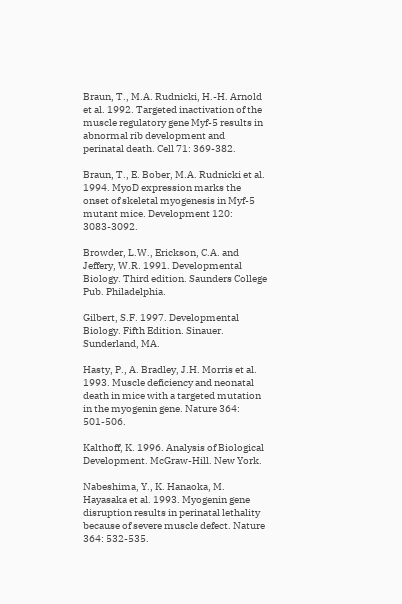Braun, T., M.A. Rudnicki, H.-H. Arnold et al. 1992. Targeted inactivation of the muscle regulatory gene Myf-5 results in abnormal rib development and perinatal death. Cell 71: 369-382.

Braun, T., E. Bober, M.A. Rudnicki et al. 1994. MyoD expression marks the onset of skeletal myogenesis in Myf-5 mutant mice. Development 120: 3083-3092.

Browder, L.W., Erickson, C.A. and Jeffery, W.R. 1991. Developmental Biology. Third edition. Saunders College Pub. Philadelphia.

Gilbert, S.F. 1997. Developmental Biology. Fifth Edition. Sinauer. Sunderland, MA.

Hasty, P., A. Bradley, J.H. Morris et al. 1993. Muscle deficiency and neonatal death in mice with a targeted mutation in the myogenin gene. Nature 364: 501-506.

Kalthoff, K. 1996. Analysis of Biological Development. McGraw-Hill. New York.

Nabeshima, Y., K. Hanaoka, M. Hayasaka et al. 1993. Myogenin gene disruption results in perinatal lethality because of severe muscle defect. Nature 364: 532-535.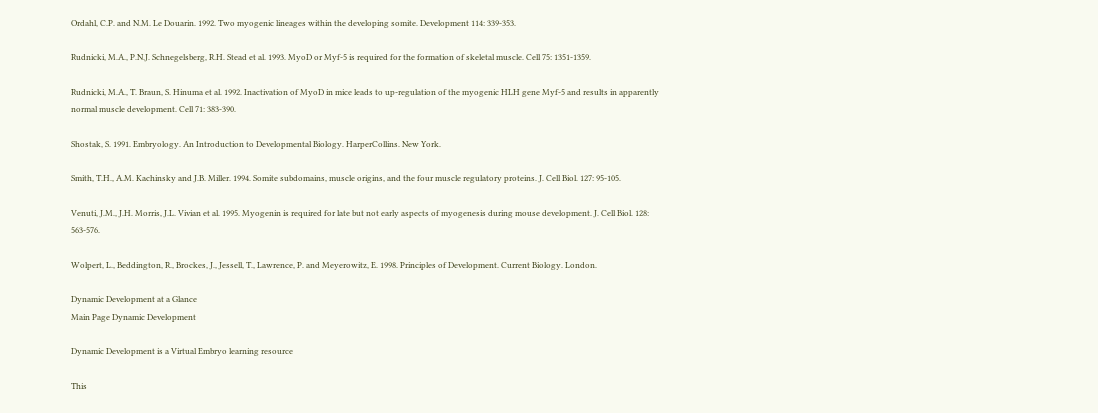Ordahl, C.P. and N.M. Le Douarin. 1992. Two myogenic lineages within the developing somite. Development 114: 339-353.

Rudnicki, M.A., P.N.J. Schnegelsberg, R.H. Stead et al. 1993. MyoD or Myf-5 is required for the formation of skeletal muscle. Cell 75: 1351-1359.

Rudnicki, M.A., T. Braun, S. Hinuma et al. 1992. Inactivation of MyoD in mice leads to up-regulation of the myogenic HLH gene Myf-5 and results in apparently normal muscle development. Cell 71: 383-390.

Shostak, S. 1991. Embryology. An Introduction to Developmental Biology. HarperCollins. New York.

Smith, T.H., A.M. Kachinsky and J.B. Miller. 1994. Somite subdomains, muscle origins, and the four muscle regulatory proteins. J. Cell Biol. 127: 95-105.

Venuti, J.M., J.H. Morris, J.L. Vivian et al. 1995. Myogenin is required for late but not early aspects of myogenesis during mouse development. J. Cell Biol. 128: 563-576.

Wolpert, L., Beddington, R., Brockes, J., Jessell, T., Lawrence, P. and Meyerowitz, E. 1998. Principles of Development. Current Biology. London.

Dynamic Development at a Glance
Main Page Dynamic Development

Dynamic Development is a Virtual Embryo learning resource

This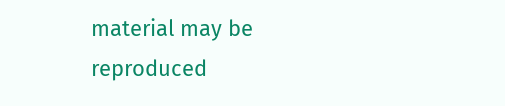material may be reproduced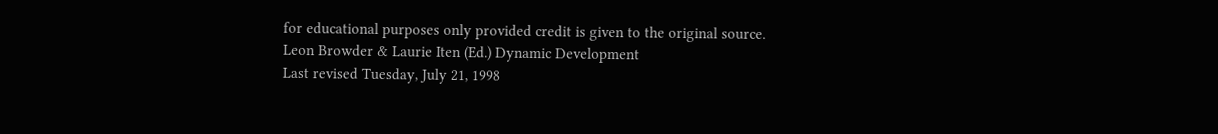for educational purposes only provided credit is given to the original source.
Leon Browder & Laurie Iten (Ed.) Dynamic Development
Last revised Tuesday, July 21, 1998